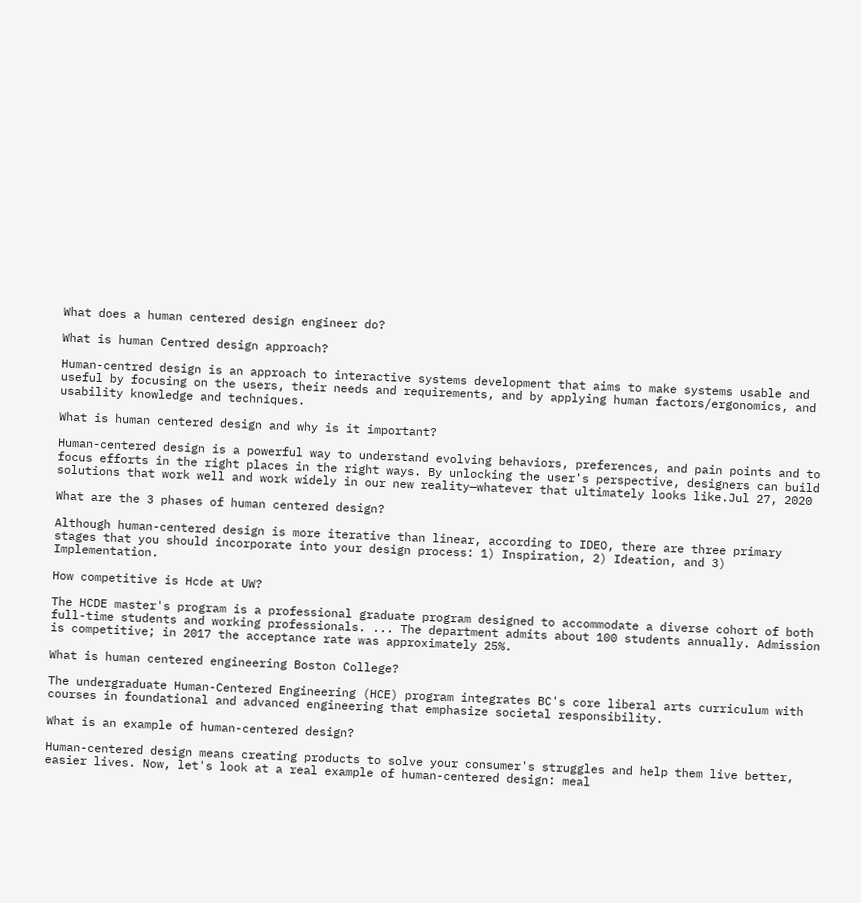What does a human centered design engineer do?

What is human Centred design approach?

Human-centred design is an approach to interactive systems development that aims to make systems usable and useful by focusing on the users, their needs and requirements, and by applying human factors/ergonomics, and usability knowledge and techniques.

What is human centered design and why is it important?

Human-centered design is a powerful way to understand evolving behaviors, preferences, and pain points and to focus efforts in the right places in the right ways. By unlocking the user's perspective, designers can build solutions that work well and work widely in our new reality—whatever that ultimately looks like.Jul 27, 2020

What are the 3 phases of human centered design?

Although human-centered design is more iterative than linear, according to IDEO, there are three primary stages that you should incorporate into your design process: 1) Inspiration, 2) Ideation, and 3) Implementation.

How competitive is Hcde at UW?

The HCDE master's program is a professional graduate program designed to accommodate a diverse cohort of both full-time students and working professionals. ... The department admits about 100 students annually. Admission is competitive; in 2017 the acceptance rate was approximately 25%.

What is human centered engineering Boston College?

The undergraduate Human-Centered Engineering (HCE) program integrates BC's core liberal arts curriculum with courses in foundational and advanced engineering that emphasize societal responsibility.

What is an example of human-centered design?

Human-centered design means creating products to solve your consumer's struggles and help them live better, easier lives. Now, let's look at a real example of human-centered design: meal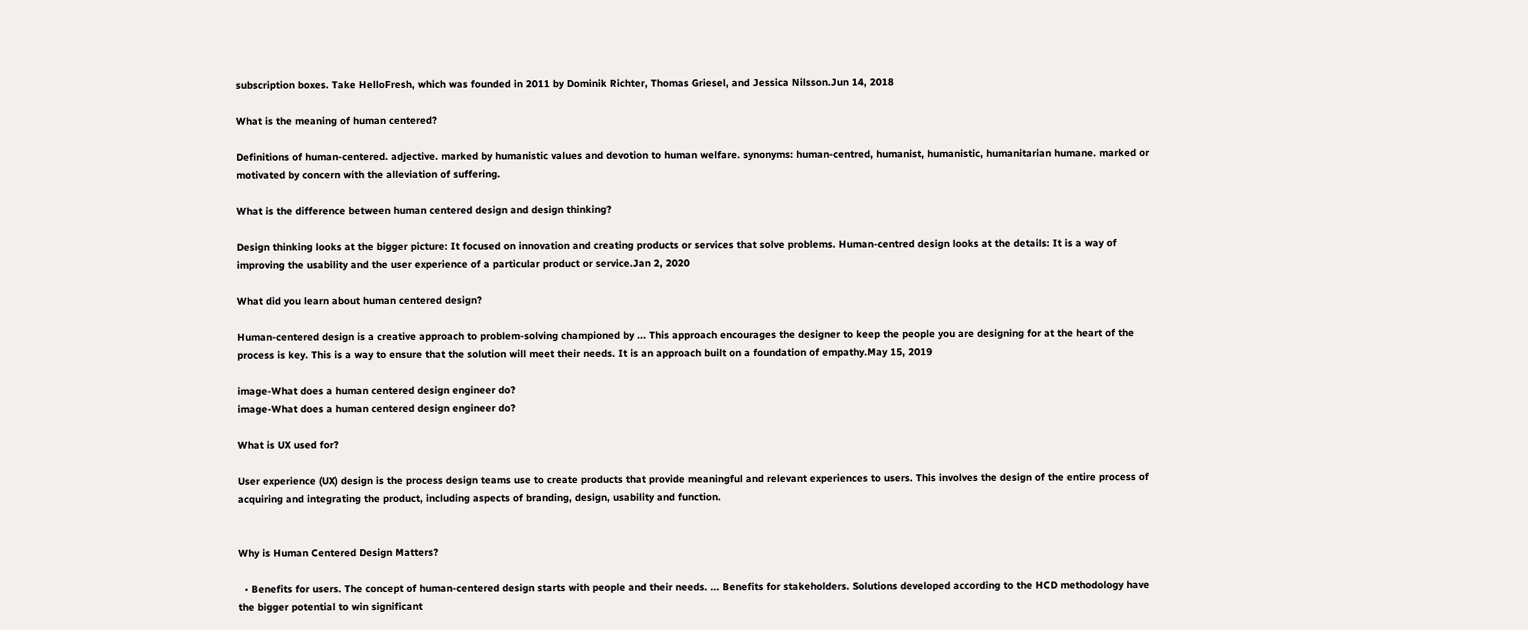subscription boxes. Take HelloFresh, which was founded in 2011 by Dominik Richter, Thomas Griesel, and Jessica Nilsson.Jun 14, 2018

What is the meaning of human centered?

Definitions of human-centered. adjective. marked by humanistic values and devotion to human welfare. synonyms: human-centred, humanist, humanistic, humanitarian humane. marked or motivated by concern with the alleviation of suffering.

What is the difference between human centered design and design thinking?

Design thinking looks at the bigger picture: It focused on innovation and creating products or services that solve problems. Human-centred design looks at the details: It is a way of improving the usability and the user experience of a particular product or service.Jan 2, 2020

What did you learn about human centered design?

Human-centered design is a creative approach to problem-solving championed by ... This approach encourages the designer to keep the people you are designing for at the heart of the process is key. This is a way to ensure that the solution will meet their needs. It is an approach built on a foundation of empathy.May 15, 2019

image-What does a human centered design engineer do?
image-What does a human centered design engineer do?

What is UX used for?

User experience (UX) design is the process design teams use to create products that provide meaningful and relevant experiences to users. This involves the design of the entire process of acquiring and integrating the product, including aspects of branding, design, usability and function.


Why is Human Centered Design Matters?

  • Benefits for users. The concept of human-centered design starts with people and their needs. ... Benefits for stakeholders. Solutions developed according to the HCD methodology have the bigger potential to win significant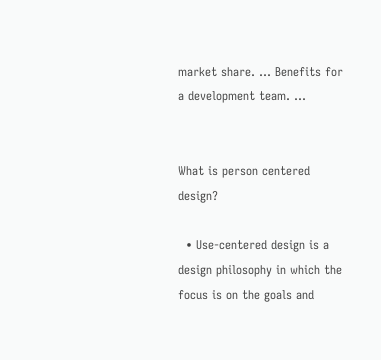market share. ... Benefits for a development team. ...


What is person centered design?

  • Use-centered design is a design philosophy in which the focus is on the goals and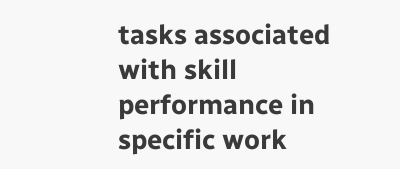tasks associated with skill performance in specific work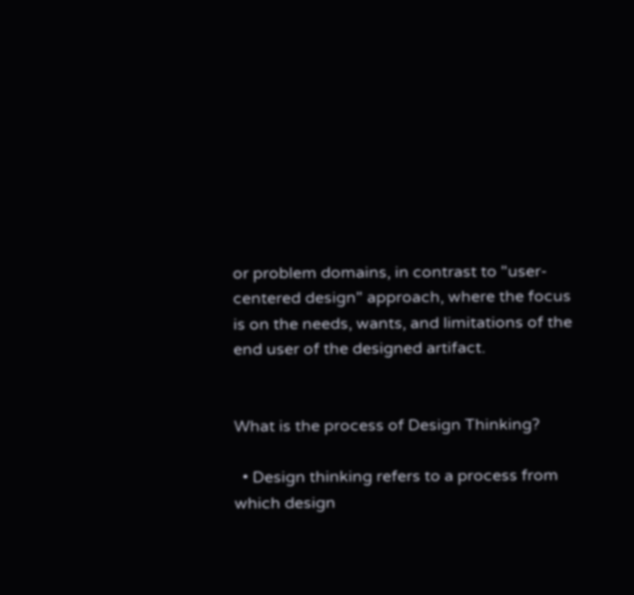or problem domains, in contrast to "user-centered design" approach, where the focus is on the needs, wants, and limitations of the end user of the designed artifact.


What is the process of Design Thinking?

  • Design thinking refers to a process from which design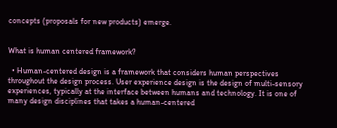concepts (proposals for new products) emerge.


What is human centered framework?

  • Human-centered design is a framework that considers human perspectives throughout the design process. User experience design is the design of multi-sensory experiences, typically at the interface between humans and technology. It is one of many design disciplines that takes a human-centered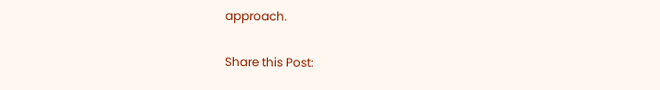approach.

Share this Post: